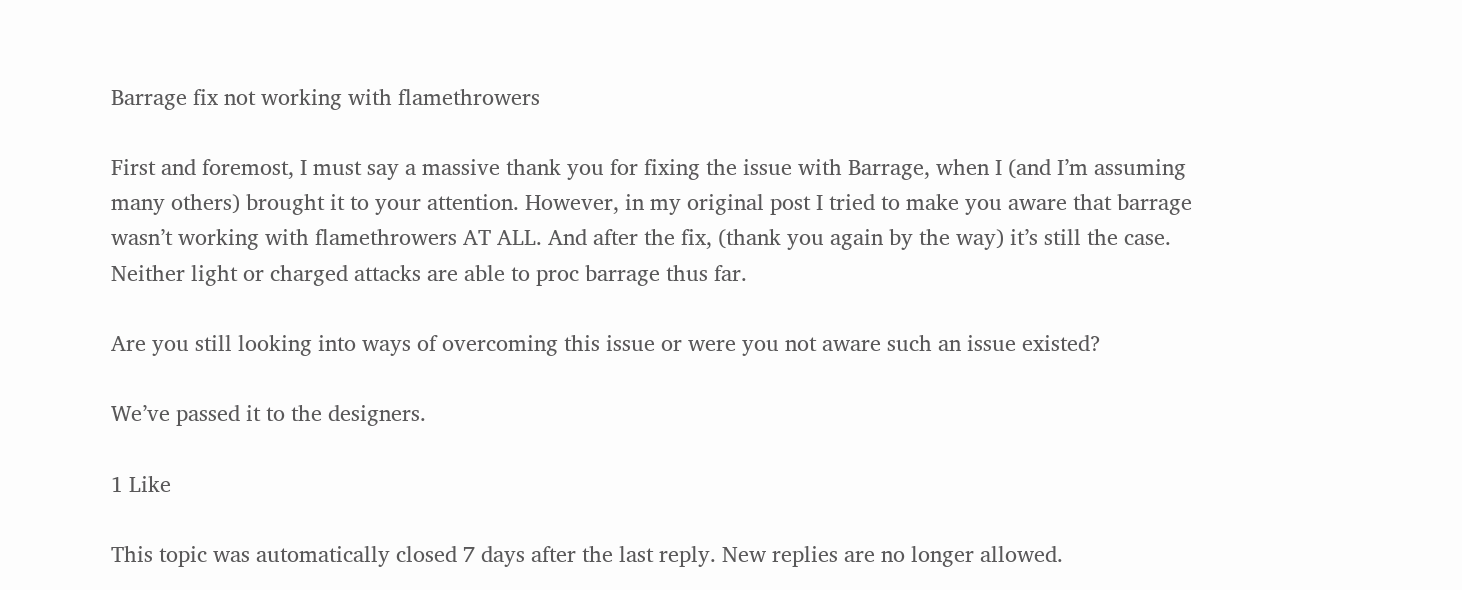Barrage fix not working with flamethrowers

First and foremost, I must say a massive thank you for fixing the issue with Barrage, when I (and I’m assuming many others) brought it to your attention. However, in my original post I tried to make you aware that barrage wasn’t working with flamethrowers AT ALL. And after the fix, (thank you again by the way) it’s still the case. Neither light or charged attacks are able to proc barrage thus far.

Are you still looking into ways of overcoming this issue or were you not aware such an issue existed?

We’ve passed it to the designers.

1 Like

This topic was automatically closed 7 days after the last reply. New replies are no longer allowed.